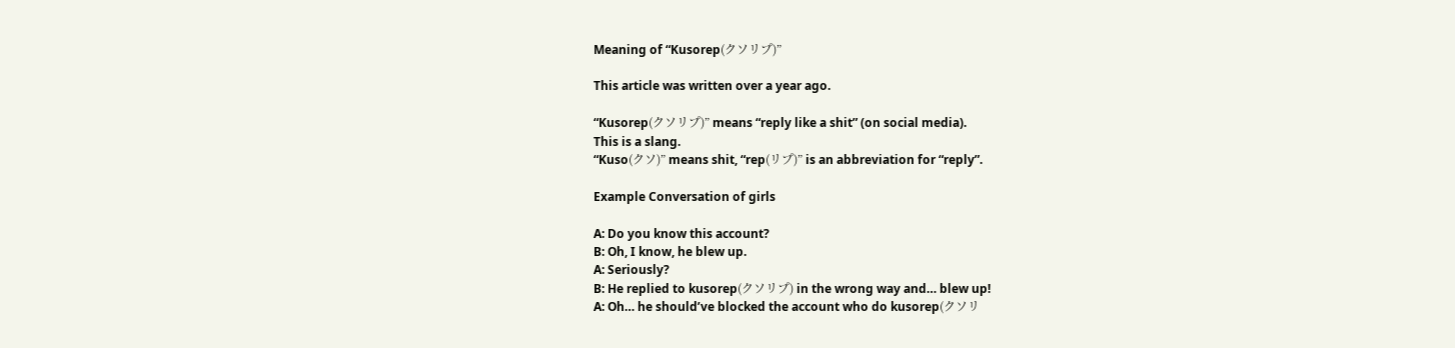Meaning of “Kusorep(クソリプ)”

This article was written over a year ago.

“Kusorep(クソリプ)” means “reply like a shit” (on social media).
This is a slang.
“Kuso(クソ)” means shit, “rep(リプ)” is an abbreviation for “reply”.

Example Conversation of girls

A: Do you know this account?
B: Oh, I know, he blew up.
A: Seriously?
B: He replied to kusorep(クソリプ) in the wrong way and… blew up!
A: Oh… he should’ve blocked the account who do kusorep(クソリ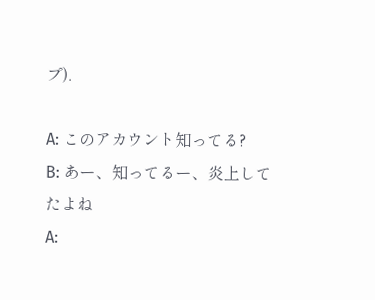プ).

A: このアカウント知ってる?
B: あー、知ってるー、炎上してたよね
A: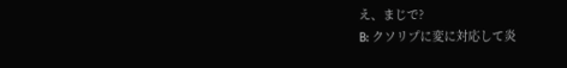え、まじで?
B: クソリプに変に対応して炎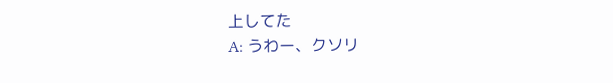上してた
A: うわー、クソリ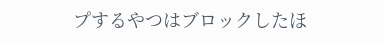プするやつはブロックしたほ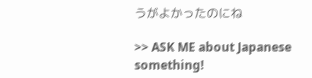うがよかったのにね

>> ASK ME about Japanese something!